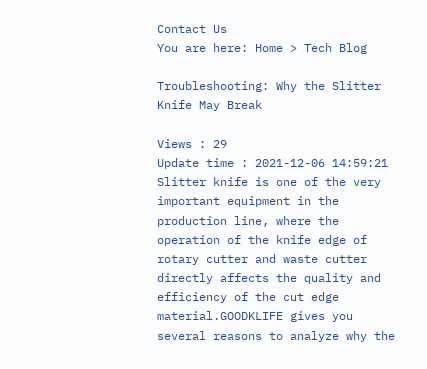Contact Us
You are here: Home > Tech Blog

Troubleshooting: Why the Slitter Knife May Break

Views : 29
Update time : 2021-12-06 14:59:21
Slitter knife is one of the very important equipment in the production line, where the operation of the knife edge of rotary cutter and waste cutter directly affects the quality and efficiency of the cut edge material.GOODKLIFE gives you several reasons to analyze why the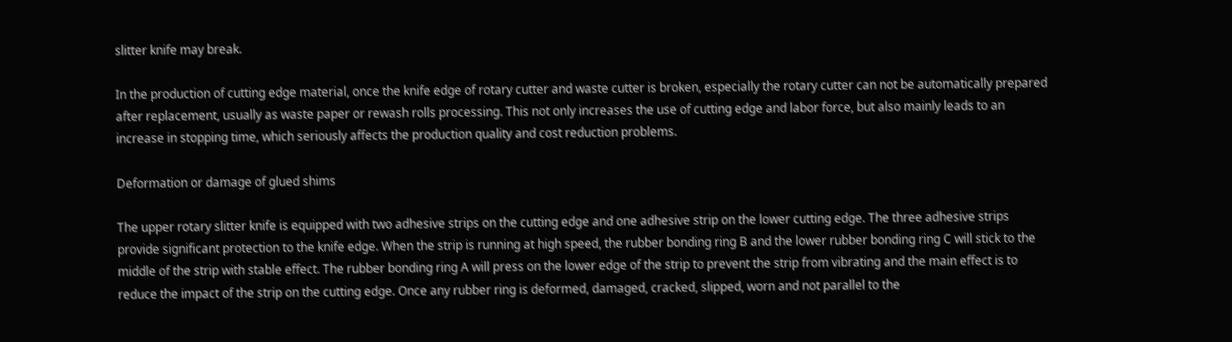slitter knife may break.

In the production of cutting edge material, once the knife edge of rotary cutter and waste cutter is broken, especially the rotary cutter can not be automatically prepared after replacement, usually as waste paper or rewash rolls processing. This not only increases the use of cutting edge and labor force, but also mainly leads to an increase in stopping time, which seriously affects the production quality and cost reduction problems.

Deformation or damage of glued shims

The upper rotary slitter knife is equipped with two adhesive strips on the cutting edge and one adhesive strip on the lower cutting edge. The three adhesive strips provide significant protection to the knife edge. When the strip is running at high speed, the rubber bonding ring B and the lower rubber bonding ring C will stick to the middle of the strip with stable effect. The rubber bonding ring A will press on the lower edge of the strip to prevent the strip from vibrating and the main effect is to reduce the impact of the strip on the cutting edge. Once any rubber ring is deformed, damaged, cracked, slipped, worn and not parallel to the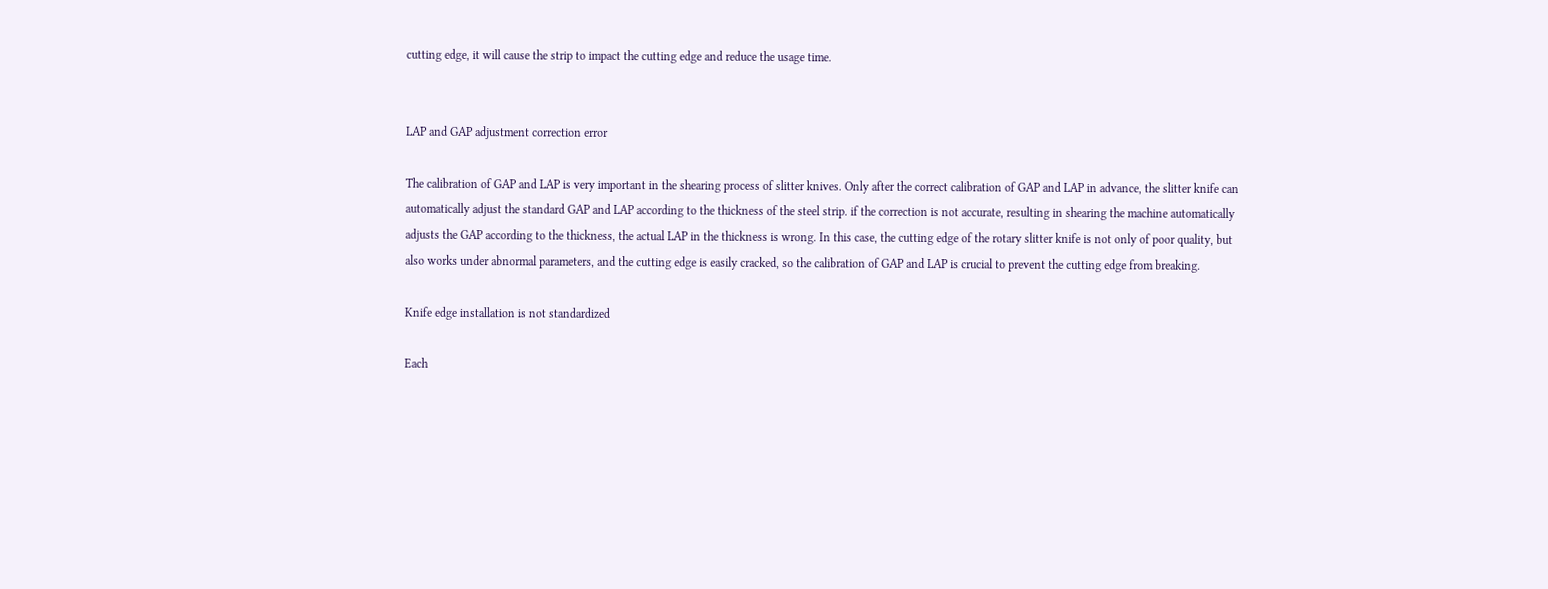cutting edge, it will cause the strip to impact the cutting edge and reduce the usage time.


LAP and GAP adjustment correction error

The calibration of GAP and LAP is very important in the shearing process of slitter knives. Only after the correct calibration of GAP and LAP in advance, the slitter knife can automatically adjust the standard GAP and LAP according to the thickness of the steel strip. if the correction is not accurate, resulting in shearing the machine automatically adjusts the GAP according to the thickness, the actual LAP in the thickness is wrong. In this case, the cutting edge of the rotary slitter knife is not only of poor quality, but also works under abnormal parameters, and the cutting edge is easily cracked, so the calibration of GAP and LAP is crucial to prevent the cutting edge from breaking.

Knife edge installation is not standardized

Each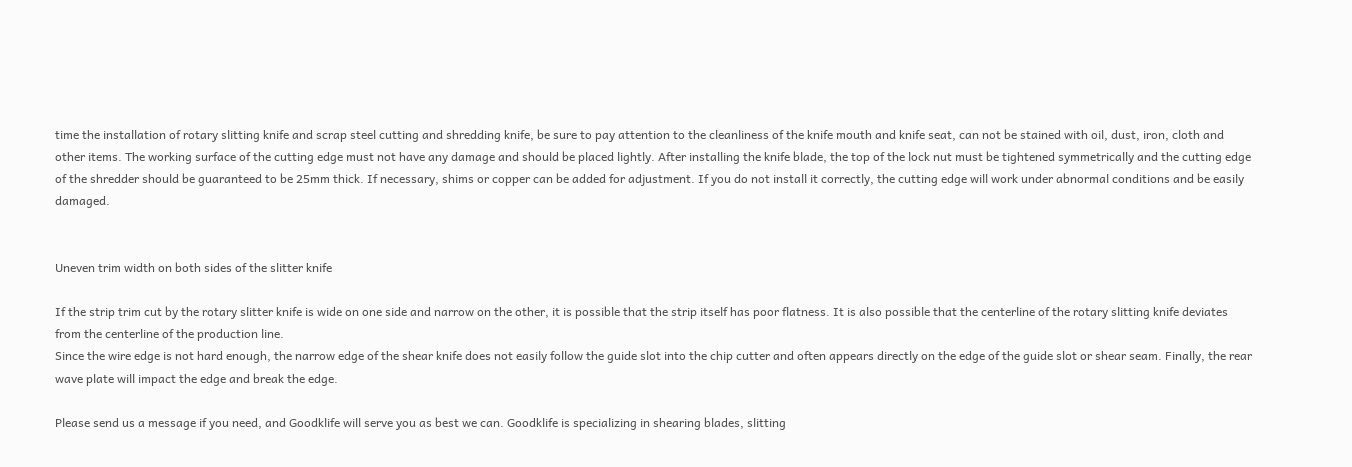time the installation of rotary slitting knife and scrap steel cutting and shredding knife, be sure to pay attention to the cleanliness of the knife mouth and knife seat, can not be stained with oil, dust, iron, cloth and other items. The working surface of the cutting edge must not have any damage and should be placed lightly. After installing the knife blade, the top of the lock nut must be tightened symmetrically and the cutting edge of the shredder should be guaranteed to be 25mm thick. If necessary, shims or copper can be added for adjustment. If you do not install it correctly, the cutting edge will work under abnormal conditions and be easily damaged.


Uneven trim width on both sides of the slitter knife

If the strip trim cut by the rotary slitter knife is wide on one side and narrow on the other, it is possible that the strip itself has poor flatness. It is also possible that the centerline of the rotary slitting knife deviates from the centerline of the production line.
Since the wire edge is not hard enough, the narrow edge of the shear knife does not easily follow the guide slot into the chip cutter and often appears directly on the edge of the guide slot or shear seam. Finally, the rear wave plate will impact the edge and break the edge.

Please send us a message if you need, and Goodklife will serve you as best we can. Goodklife is specializing in shearing blades, slitting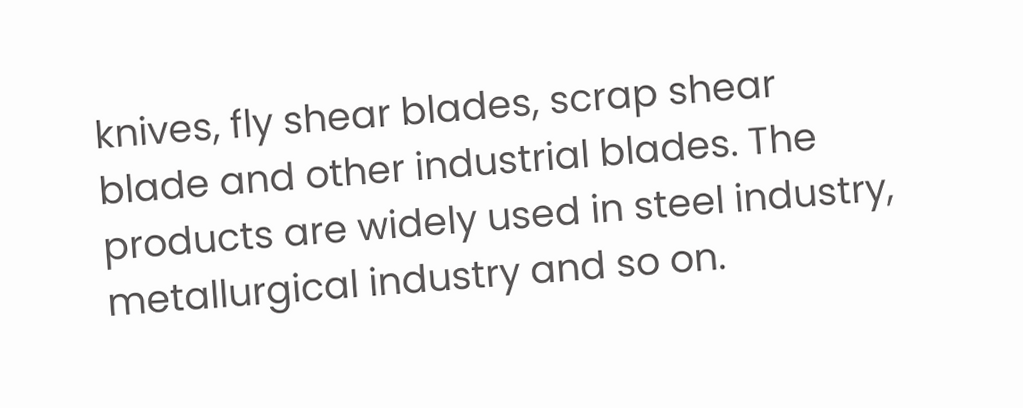knives, fly shear blades, scrap shear blade and other industrial blades. The products are widely used in steel industry, metallurgical industry and so on.